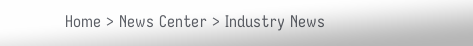Home > News Center > Industry News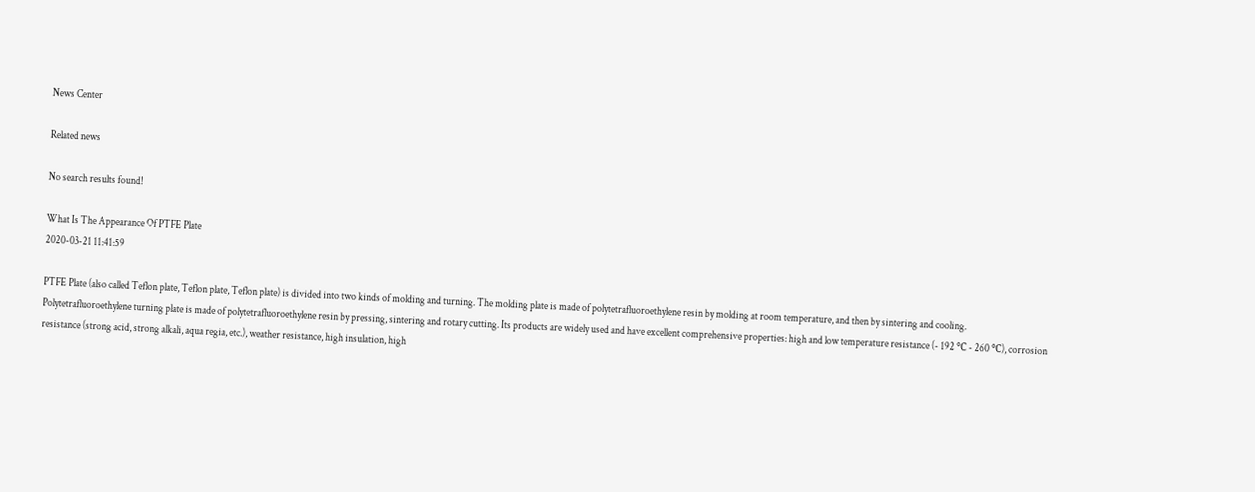News Center

Related news

No search results found!

What Is The Appearance Of PTFE Plate
2020-03-21 11:41:59

PTFE Plate (also called Teflon plate, Teflon plate, Teflon plate) is divided into two kinds of molding and turning. The molding plate is made of polytetrafluoroethylene resin by molding at room temperature, and then by sintering and cooling. Polytetrafluoroethylene turning plate is made of polytetrafluoroethylene resin by pressing, sintering and rotary cutting. Its products are widely used and have excellent comprehensive properties: high and low temperature resistance (- 192 ℃ - 260 ℃), corrosion resistance (strong acid, strong alkali, aqua regia, etc.), weather resistance, high insulation, high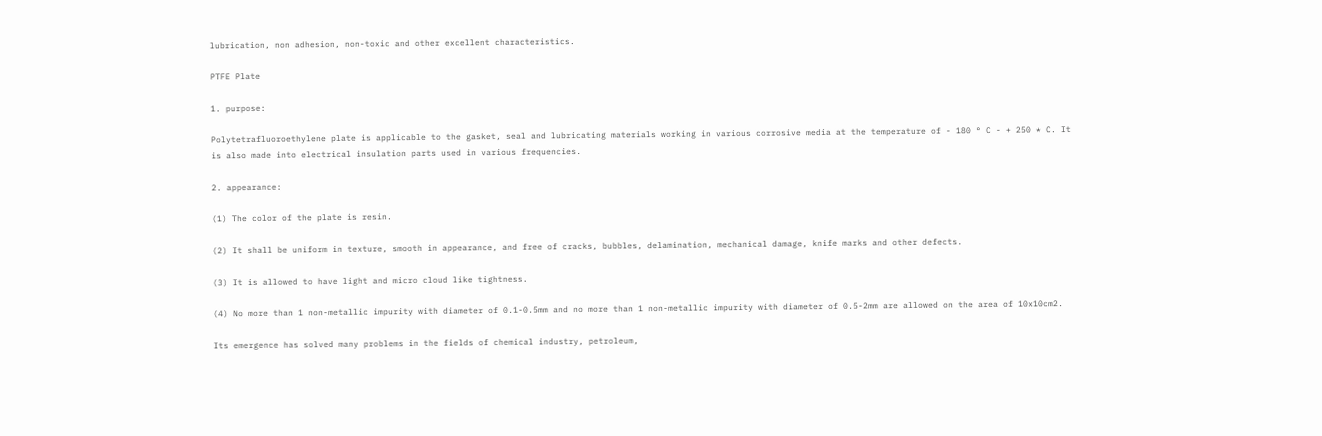lubrication, non adhesion, non-toxic and other excellent characteristics.

PTFE Plate

1. purpose:

Polytetrafluoroethylene plate is applicable to the gasket, seal and lubricating materials working in various corrosive media at the temperature of - 180 ° C - + 250 * C. It is also made into electrical insulation parts used in various frequencies.

2. appearance:

(1) The color of the plate is resin.

(2) It shall be uniform in texture, smooth in appearance, and free of cracks, bubbles, delamination, mechanical damage, knife marks and other defects.

(3) It is allowed to have light and micro cloud like tightness.

(4) No more than 1 non-metallic impurity with diameter of 0.1-0.5mm and no more than 1 non-metallic impurity with diameter of 0.5-2mm are allowed on the area of 10x10cm2.

Its emergence has solved many problems in the fields of chemical industry, petroleum,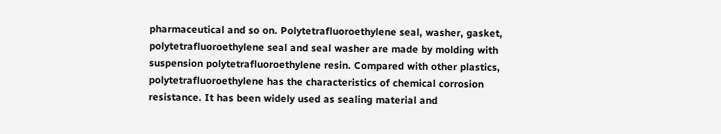pharmaceutical and so on. Polytetrafluoroethylene seal, washer, gasket, polytetrafluoroethylene seal and seal washer are made by molding with suspension polytetrafluoroethylene resin. Compared with other plastics, polytetrafluoroethylene has the characteristics of chemical corrosion resistance. It has been widely used as sealing material and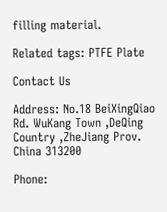filling material.

Related tags: PTFE Plate

Contact Us

Address: No.18 BeiXingQiao Rd. WuKang Town ,DeQing Country ,ZheJiang Prov. China 313200

Phone: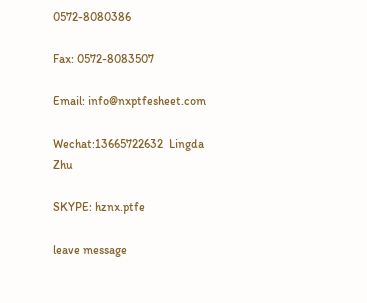0572-8080386

Fax: 0572-8083507

Email: info@nxptfesheet.com

Wechat:13665722632  Lingda Zhu

SKYPE: hznx.ptfe

leave message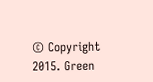© Copyright 2015. Green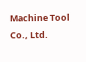Machine Tool Co., Ltd.